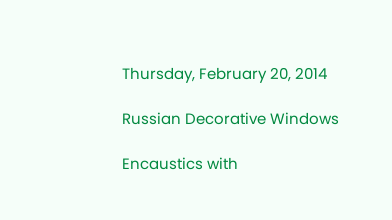Thursday, February 20, 2014

Russian Decorative Windows

Encaustics with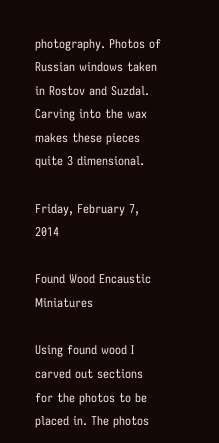photography. Photos of Russian windows taken in Rostov and Suzdal. Carving into the wax makes these pieces quite 3 dimensional.

Friday, February 7, 2014

Found Wood Encaustic Miniatures

Using found wood I carved out sections for the photos to be placed in. The photos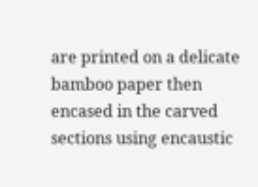are printed on a delicate bamboo paper then encased in the carved sections using encaustic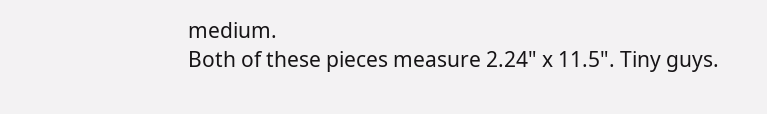medium.
Both of these pieces measure 2.24" x 11.5". Tiny guys.